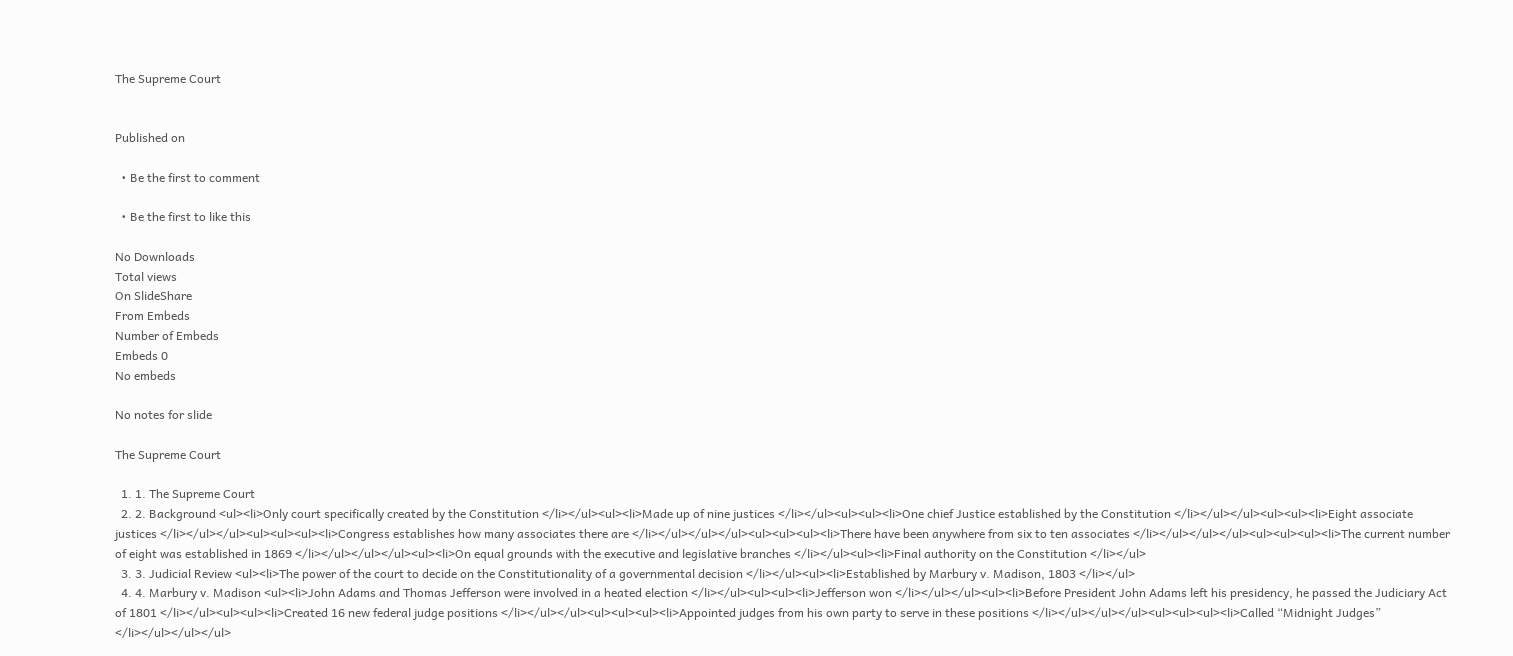The Supreme Court


Published on

  • Be the first to comment

  • Be the first to like this

No Downloads
Total views
On SlideShare
From Embeds
Number of Embeds
Embeds 0
No embeds

No notes for slide

The Supreme Court

  1. 1. The Supreme Court
  2. 2. Background <ul><li>Only court specifically created by the Constitution </li></ul><ul><li>Made up of nine justices </li></ul><ul><ul><li>One chief Justice established by the Constitution </li></ul></ul><ul><ul><li>Eight associate justices </li></ul></ul><ul><ul><ul><li>Congress establishes how many associates there are </li></ul></ul></ul><ul><ul><ul><li>There have been anywhere from six to ten associates </li></ul></ul></ul><ul><ul><ul><li>The current number of eight was established in 1869 </li></ul></ul></ul><ul><li>On equal grounds with the executive and legislative branches </li></ul><ul><li>Final authority on the Constitution </li></ul>
  3. 3. Judicial Review <ul><li>The power of the court to decide on the Constitutionality of a governmental decision </li></ul><ul><li>Established by Marbury v. Madison, 1803 </li></ul>
  4. 4. Marbury v. Madison <ul><li>John Adams and Thomas Jefferson were involved in a heated election </li></ul><ul><ul><li>Jefferson won </li></ul></ul><ul><li>Before President John Adams left his presidency, he passed the Judiciary Act of 1801 </li></ul><ul><ul><li>Created 16 new federal judge positions </li></ul></ul><ul><ul><ul><li>Appointed judges from his own party to serve in these positions </li></ul></ul></ul><ul><ul><ul><li>Called “Midnight Judges” </li></ul></ul></ul>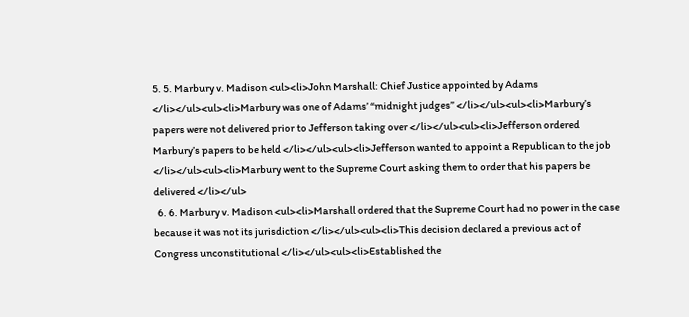5. 5. Marbury v. Madison <ul><li>John Marshall: Chief Justice appointed by Adams </li></ul><ul><li>Marbury was one of Adams’ “midnight judges” </li></ul><ul><li>Marbury’s papers were not delivered prior to Jefferson taking over </li></ul><ul><li>Jefferson ordered Marbury’s papers to be held </li></ul><ul><li>Jefferson wanted to appoint a Republican to the job </li></ul><ul><li>Marbury went to the Supreme Court asking them to order that his papers be delivered </li></ul>
  6. 6. Marbury v. Madison <ul><li>Marshall ordered that the Supreme Court had no power in the case because it was not its jurisdiction </li></ul><ul><li>This decision declared a previous act of Congress unconstitutional </li></ul><ul><li>Established the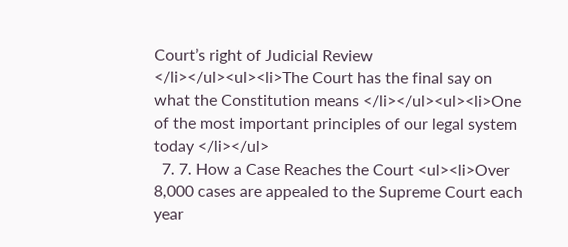Court’s right of Judicial Review </li></ul><ul><li>The Court has the final say on what the Constitution means </li></ul><ul><li>One of the most important principles of our legal system today </li></ul>
  7. 7. How a Case Reaches the Court <ul><li>Over 8,000 cases are appealed to the Supreme Court each year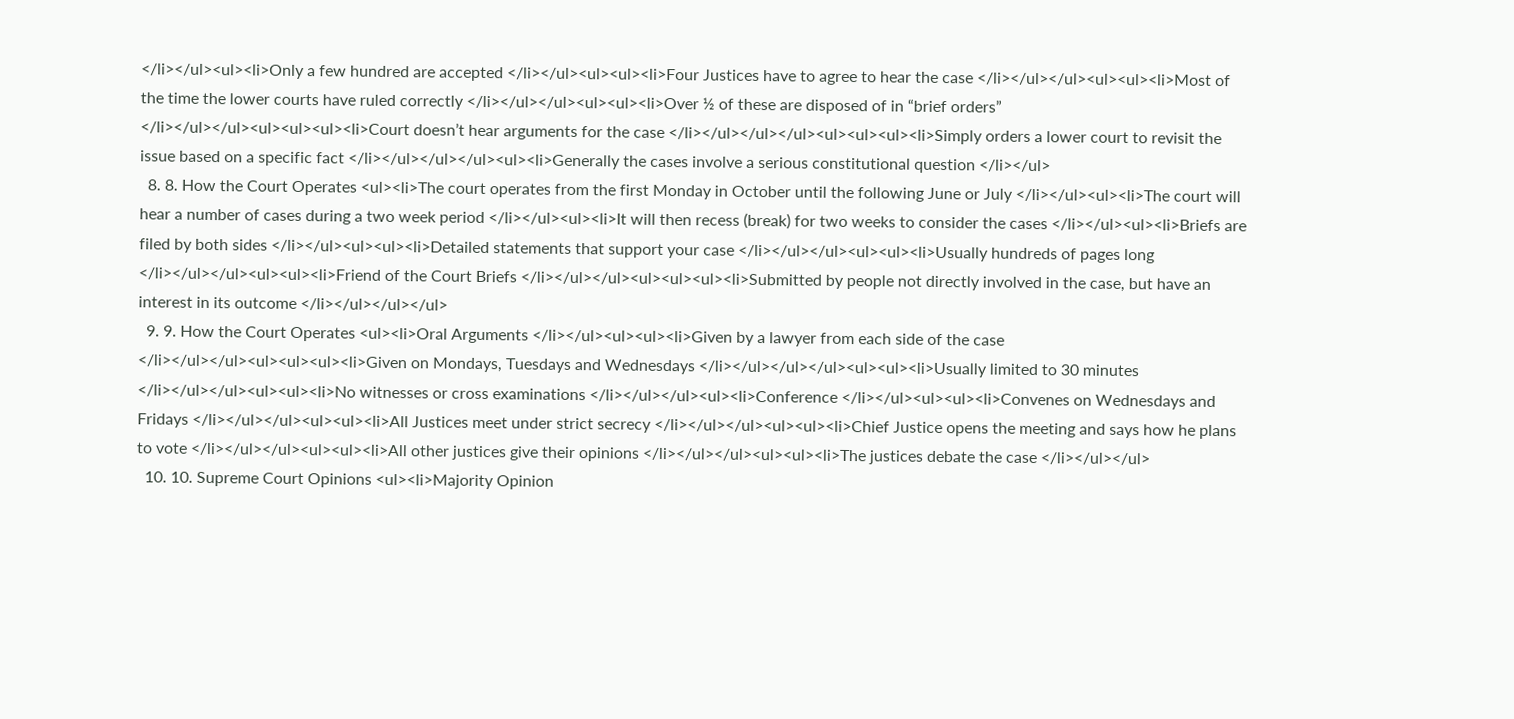</li></ul><ul><li>Only a few hundred are accepted </li></ul><ul><ul><li>Four Justices have to agree to hear the case </li></ul></ul><ul><ul><li>Most of the time the lower courts have ruled correctly </li></ul></ul><ul><ul><li>Over ½ of these are disposed of in “brief orders” </li></ul></ul><ul><ul><ul><li>Court doesn’t hear arguments for the case </li></ul></ul></ul><ul><ul><ul><li>Simply orders a lower court to revisit the issue based on a specific fact </li></ul></ul></ul><ul><li>Generally the cases involve a serious constitutional question </li></ul>
  8. 8. How the Court Operates <ul><li>The court operates from the first Monday in October until the following June or July </li></ul><ul><li>The court will hear a number of cases during a two week period </li></ul><ul><li>It will then recess (break) for two weeks to consider the cases </li></ul><ul><li>Briefs are filed by both sides </li></ul><ul><ul><li>Detailed statements that support your case </li></ul></ul><ul><ul><li>Usually hundreds of pages long </li></ul></ul><ul><ul><li>Friend of the Court Briefs </li></ul></ul><ul><ul><ul><li>Submitted by people not directly involved in the case, but have an interest in its outcome </li></ul></ul></ul>
  9. 9. How the Court Operates <ul><li>Oral Arguments </li></ul><ul><ul><li>Given by a lawyer from each side of the case </li></ul></ul><ul><ul><ul><li>Given on Mondays, Tuesdays and Wednesdays </li></ul></ul></ul><ul><ul><li>Usually limited to 30 minutes </li></ul></ul><ul><ul><li>No witnesses or cross examinations </li></ul></ul><ul><li>Conference </li></ul><ul><ul><li>Convenes on Wednesdays and Fridays </li></ul></ul><ul><ul><li>All Justices meet under strict secrecy </li></ul></ul><ul><ul><li>Chief Justice opens the meeting and says how he plans to vote </li></ul></ul><ul><ul><li>All other justices give their opinions </li></ul></ul><ul><ul><li>The justices debate the case </li></ul></ul>
  10. 10. Supreme Court Opinions <ul><li>Majority Opinion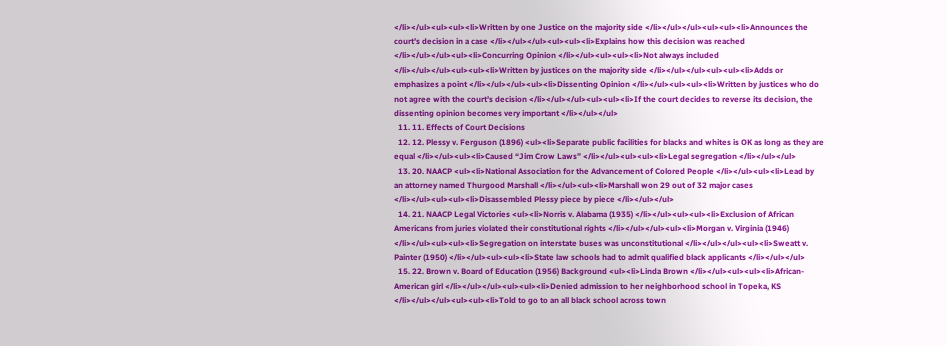</li></ul><ul><ul><li>Written by one Justice on the majority side </li></ul></ul><ul><ul><li>Announces the court’s decision in a case </li></ul></ul><ul><ul><li>Explains how this decision was reached </li></ul></ul><ul><li>Concurring Opinion </li></ul><ul><ul><li>Not always included </li></ul></ul><ul><ul><li>Written by justices on the majority side </li></ul></ul><ul><ul><li>Adds or emphasizes a point </li></ul></ul><ul><li>Dissenting Opinion </li></ul><ul><ul><li>Written by justices who do not agree with the court’s decision </li></ul></ul><ul><ul><li>If the court decides to reverse its decision, the dissenting opinion becomes very important </li></ul></ul>
  11. 11. Effects of Court Decisions
  12. 12. Plessy v. Ferguson (1896) <ul><li>Separate public facilities for blacks and whites is OK as long as they are equal </li></ul><ul><li>Caused “Jim Crow Laws” </li></ul><ul><ul><li>Legal segregation </li></ul></ul>
  13. 20. NAACP <ul><li>National Association for the Advancement of Colored People </li></ul><ul><li>Lead by an attorney named Thurgood Marshall </li></ul><ul><li>Marshall won 29 out of 32 major cases </li></ul><ul><ul><li>Disassembled Plessy piece by piece </li></ul></ul>
  14. 21. NAACP Legal Victories <ul><li>Norris v. Alabama (1935) </li></ul><ul><ul><li>Exclusion of African Americans from juries violated their constitutional rights </li></ul></ul><ul><li>Morgan v. Virginia (1946) </li></ul><ul><ul><li>Segregation on interstate buses was unconstitutional </li></ul></ul><ul><li>Sweatt v. Painter (1950) </li></ul><ul><ul><li>State law schools had to admit qualified black applicants </li></ul></ul>
  15. 22. Brown v. Board of Education (1956) Background <ul><li>Linda Brown </li></ul><ul><ul><li>African-American girl </li></ul></ul><ul><ul><li>Denied admission to her neighborhood school in Topeka, KS </li></ul></ul><ul><ul><li>Told to go to an all black school across town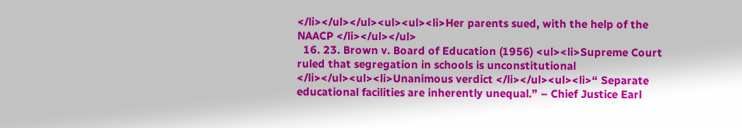</li></ul></ul><ul><ul><li>Her parents sued, with the help of the NAACP </li></ul></ul>
  16. 23. Brown v. Board of Education (1956) <ul><li>Supreme Court ruled that segregation in schools is unconstitutional </li></ul><ul><li>Unanimous verdict </li></ul><ul><li>“ Separate educational facilities are inherently unequal.” – Chief Justice Earl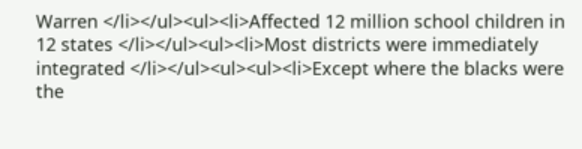Warren </li></ul><ul><li>Affected 12 million school children in 12 states </li></ul><ul><li>Most districts were immediately integrated </li></ul><ul><ul><li>Except where the blacks were the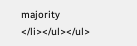majority </li></ul></ul>